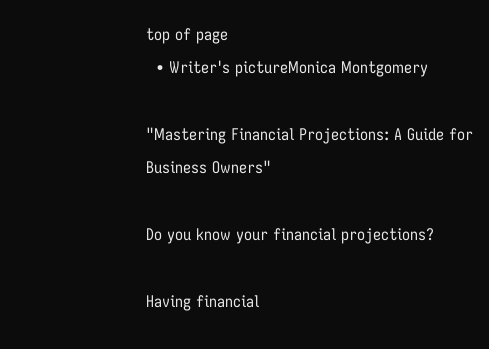top of page
  • Writer's pictureMonica Montgomery

"Mastering Financial Projections: A Guide for Business Owners"

Do you know your financial projections?

Having financial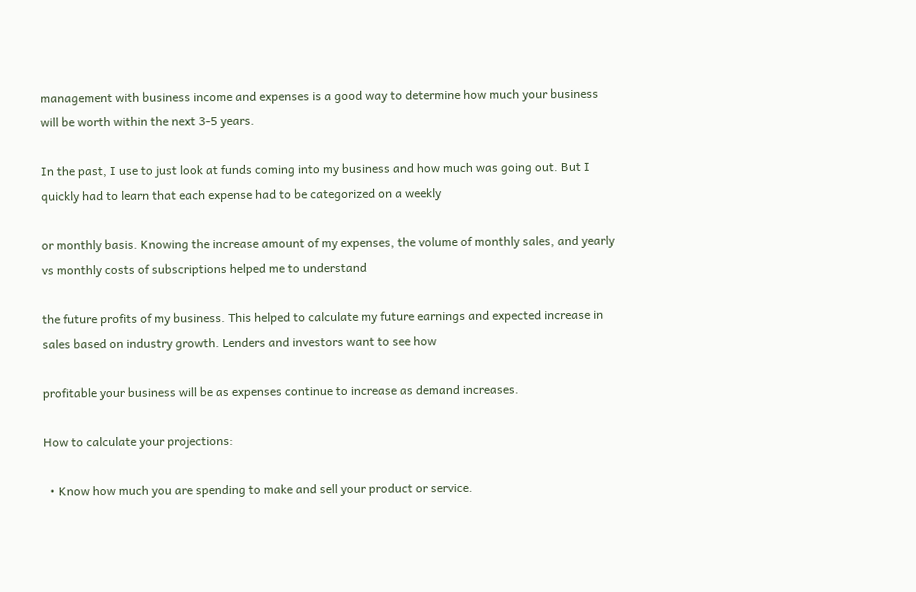management with business income and expenses is a good way to determine how much your business will be worth within the next 3-5 years.

In the past, I use to just look at funds coming into my business and how much was going out. But I quickly had to learn that each expense had to be categorized on a weekly

or monthly basis. Knowing the increase amount of my expenses, the volume of monthly sales, and yearly vs monthly costs of subscriptions helped me to understand

the future profits of my business. This helped to calculate my future earnings and expected increase in sales based on industry growth. Lenders and investors want to see how

profitable your business will be as expenses continue to increase as demand increases.

How to calculate your projections:

  • Know how much you are spending to make and sell your product or service.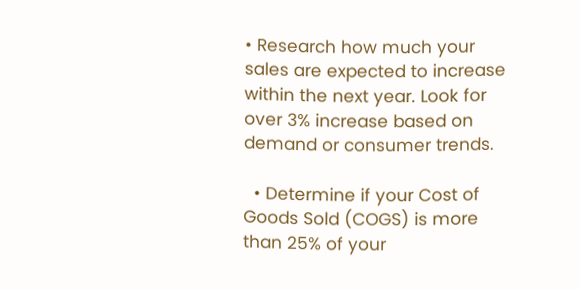• Research how much your sales are expected to increase within the next year. Look for over 3% increase based on demand or consumer trends.

  • Determine if your Cost of Goods Sold (COGS) is more than 25% of your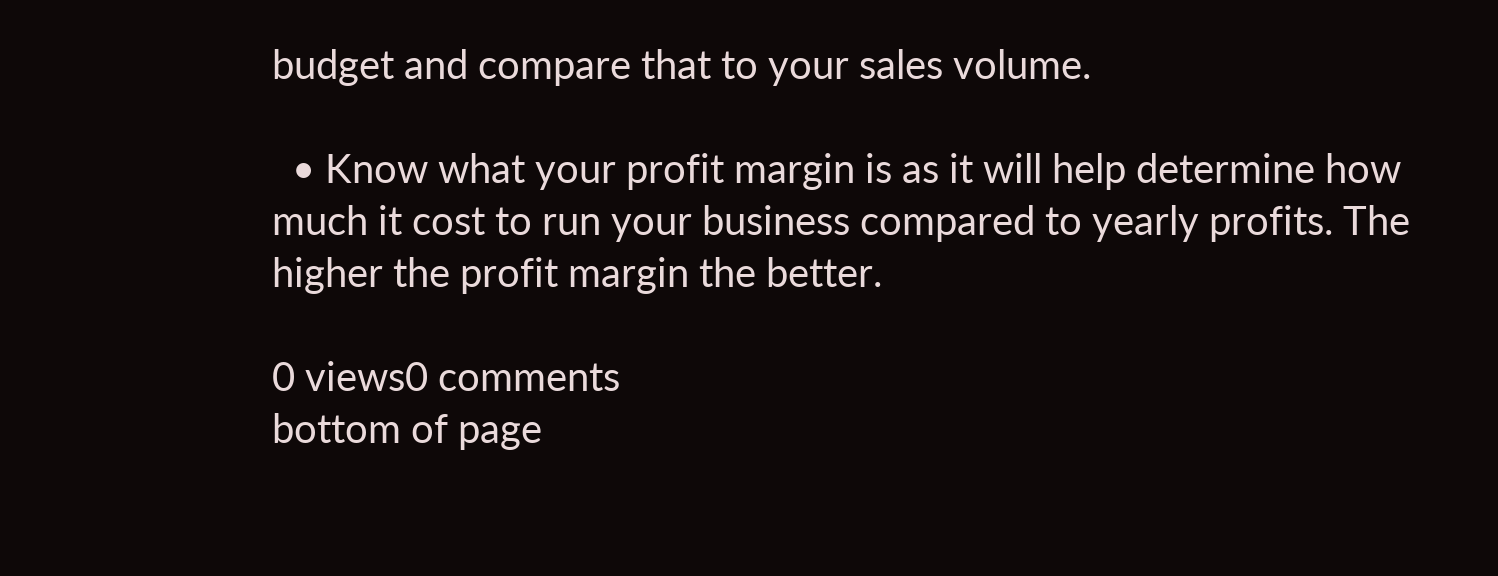budget and compare that to your sales volume.

  • Know what your profit margin is as it will help determine how much it cost to run your business compared to yearly profits. The higher the profit margin the better.

0 views0 comments
bottom of page